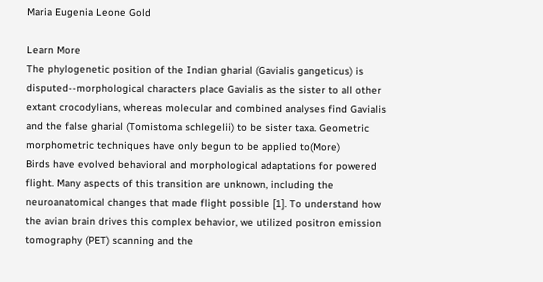Maria Eugenia Leone Gold

Learn More
The phylogenetic position of the Indian gharial (Gavialis gangeticus) is disputed--morphological characters place Gavialis as the sister to all other extant crocodylians, whereas molecular and combined analyses find Gavialis and the false gharial (Tomistoma schlegelii) to be sister taxa. Geometric morphometric techniques have only begun to be applied to(More)
Birds have evolved behavioral and morphological adaptations for powered flight. Many aspects of this transition are unknown, including the neuroanatomical changes that made flight possible [1]. To understand how the avian brain drives this complex behavior, we utilized positron emission tomography (PET) scanning and the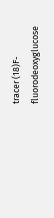tracer (18)F-fluorodeoxyglucose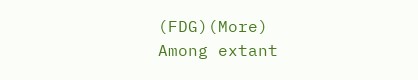(FDG)(More)
Among extant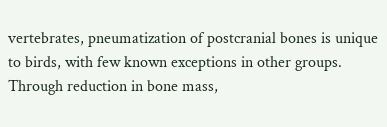vertebrates, pneumatization of postcranial bones is unique to birds, with few known exceptions in other groups. Through reduction in bone mass,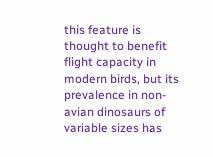this feature is thought to benefit flight capacity in modern birds, but its prevalence in non-avian dinosaurs of variable sizes has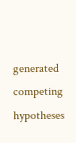generated competing hypotheses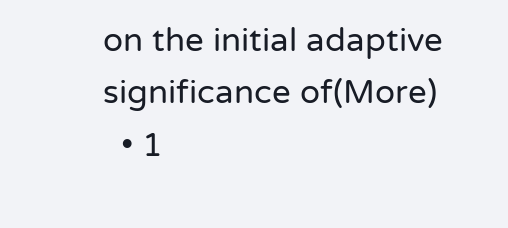on the initial adaptive significance of(More)
  • 1